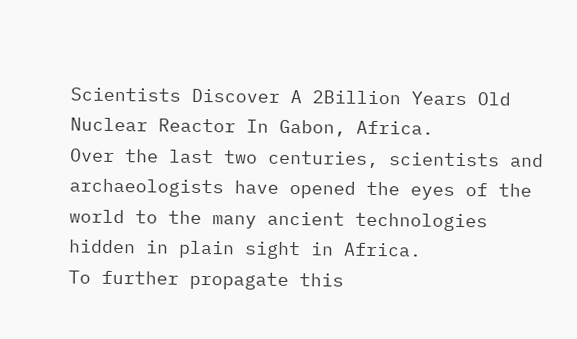Scientists Discover A 2Billion Years Old Nuclear Reactor In Gabon, Africa.
Over the last two centuries, scientists and archaeologists have opened the eyes of the world to the many ancient technologies hidden in plain sight in Africa.
To further propagate this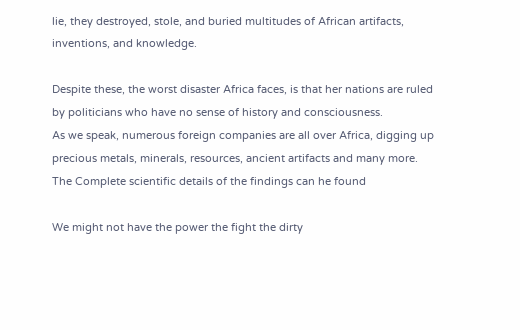lie, they destroyed, stole, and buried multitudes of African artifacts, inventions, and knowledge.

Despite these, the worst disaster Africa faces, is that her nations are ruled by politicians who have no sense of history and consciousness.
As we speak, numerous foreign companies are all over Africa, digging up precious metals, minerals, resources, ancient artifacts and many more.
The Complete scientific details of the findings can he found

We might not have the power the fight the dirty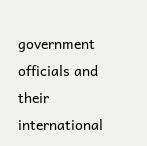government officials and their international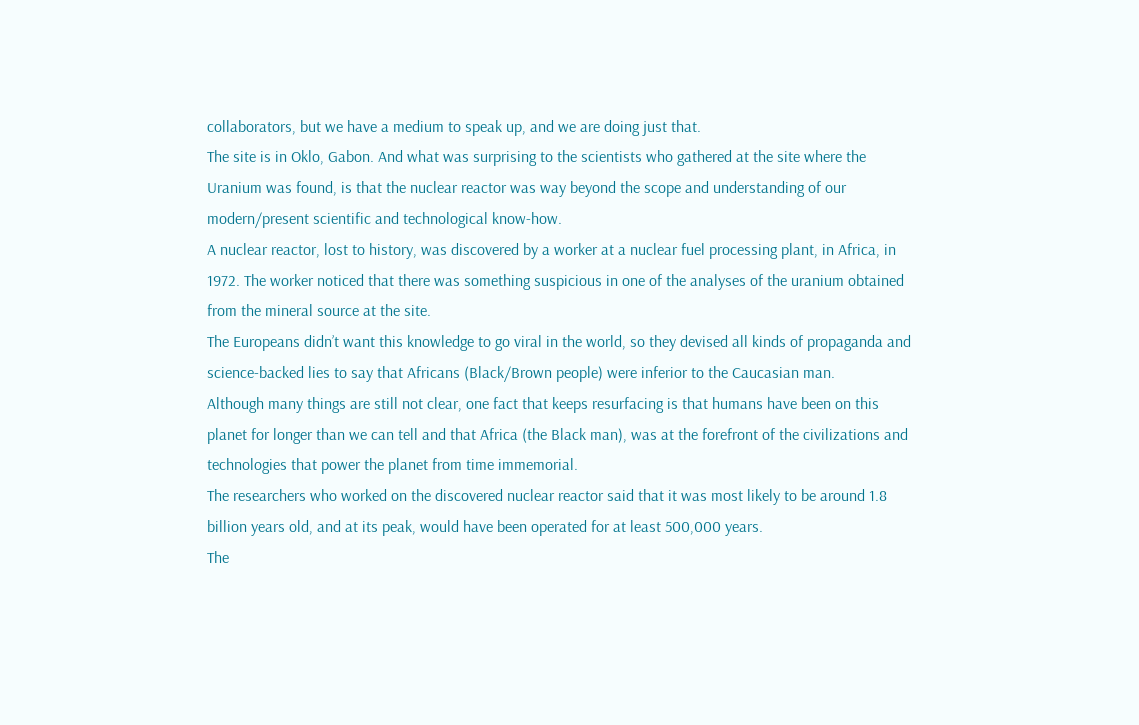collaborators, but we have a medium to speak up, and we are doing just that.
The site is in Oklo, Gabon. And what was surprising to the scientists who gathered at the site where the Uranium was found, is that the nuclear reactor was way beyond the scope and understanding of our modern/present scientific and technological know-how.
A nuclear reactor, lost to history, was discovered by a worker at a nuclear fuel processing plant, in Africa, in 1972. The worker noticed that there was something suspicious in one of the analyses of the uranium obtained from the mineral source at the site.
The Europeans didn’t want this knowledge to go viral in the world, so they devised all kinds of propaganda and science-backed lies to say that Africans (Black/Brown people) were inferior to the Caucasian man.
Although many things are still not clear, one fact that keeps resurfacing is that humans have been on this planet for longer than we can tell and that Africa (the Black man), was at the forefront of the civilizations and technologies that power the planet from time immemorial.
The researchers who worked on the discovered nuclear reactor said that it was most likely to be around 1.8 billion years old, and at its peak, would have been operated for at least 500,000 years.
The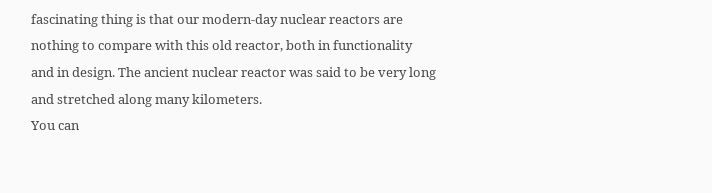fascinating thing is that our modern-day nuclear reactors are nothing to compare with this old reactor, both in functionality and in design. The ancient nuclear reactor was said to be very long and stretched along many kilometers.
You can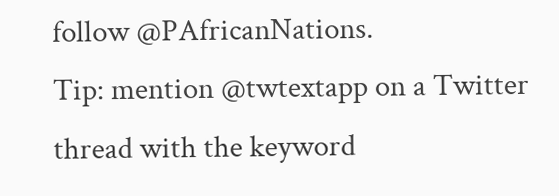follow @PAfricanNations.
Tip: mention @twtextapp on a Twitter thread with the keyword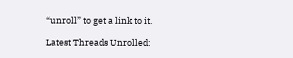“unroll” to get a link to it.

Latest Threads Unrolled: